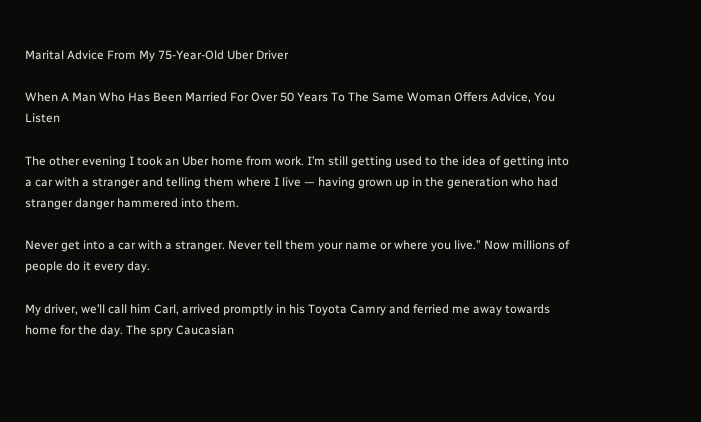Marital Advice From My 75-Year-Old Uber Driver

When A Man Who Has Been Married For Over 50 Years To The Same Woman Offers Advice, You Listen

The other evening I took an Uber home from work. I’m still getting used to the idea of getting into a car with a stranger and telling them where I live — having grown up in the generation who had stranger danger hammered into them.

Never get into a car with a stranger. Never tell them your name or where you live.” Now millions of people do it every day.

My driver, we’ll call him Carl, arrived promptly in his Toyota Camry and ferried me away towards home for the day. The spry Caucasian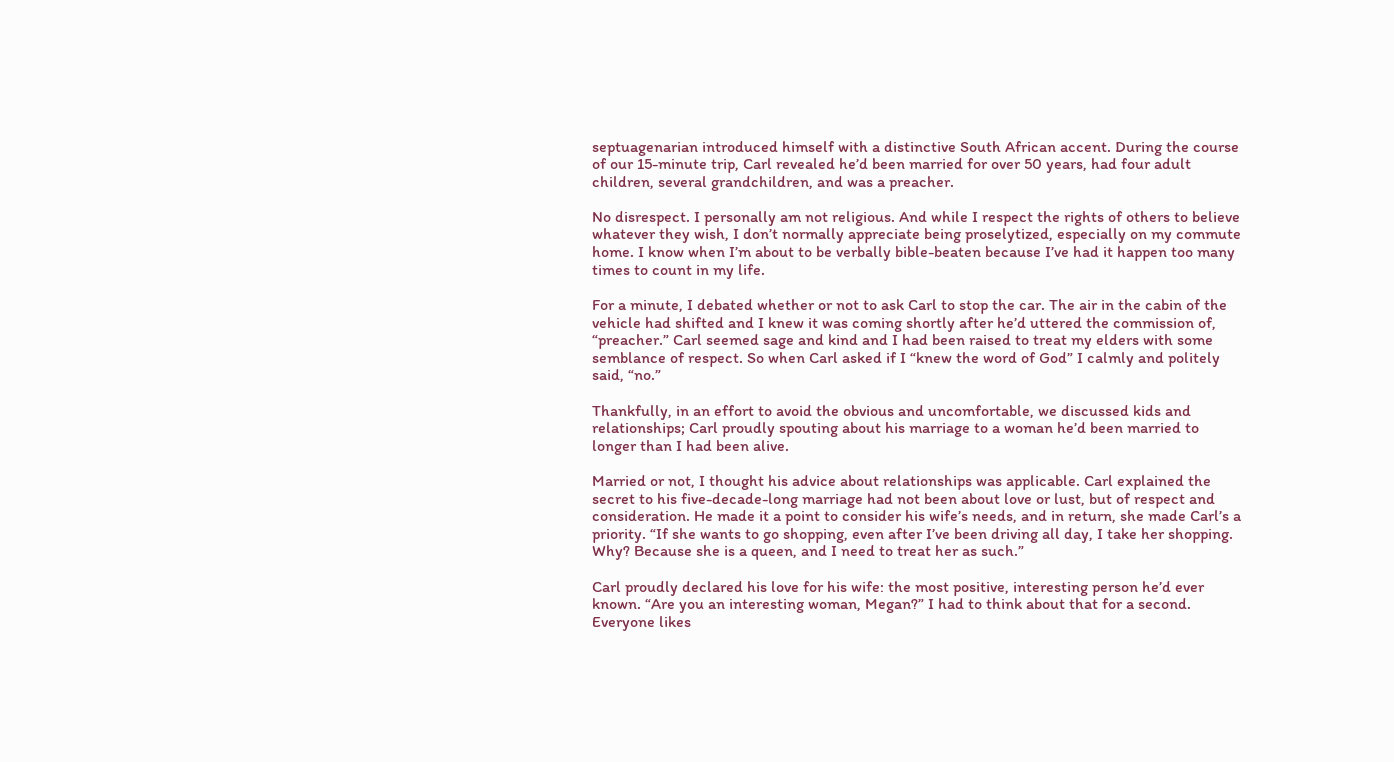septuagenarian introduced himself with a distinctive South African accent. During the course of our 15-minute trip, Carl revealed he’d been married for over 50 years, had four adult children, several grandchildren, and was a preacher.

No disrespect. I personally am not religious. And while I respect the rights of others to believe whatever they wish, I don’t normally appreciate being proselytized, especially on my commute home. I know when I’m about to be verbally bible-beaten because I’ve had it happen too many times to count in my life.

For a minute, I debated whether or not to ask Carl to stop the car. The air in the cabin of the vehicle had shifted and I knew it was coming shortly after he’d uttered the commission of, “preacher.” Carl seemed sage and kind and I had been raised to treat my elders with some semblance of respect. So when Carl asked if I “knew the word of God” I calmly and politely said, “no.”

Thankfully, in an effort to avoid the obvious and uncomfortable, we discussed kids and relationships; Carl proudly spouting about his marriage to a woman he’d been married to longer than I had been alive.

Married or not, I thought his advice about relationships was applicable. Carl explained the secret to his five-decade-long marriage had not been about love or lust, but of respect and consideration. He made it a point to consider his wife’s needs, and in return, she made Carl’s a priority. “If she wants to go shopping, even after I’ve been driving all day, I take her shopping. Why? Because she is a queen, and I need to treat her as such.”

Carl proudly declared his love for his wife: the most positive, interesting person he’d ever known. “Are you an interesting woman, Megan?” I had to think about that for a second. Everyone likes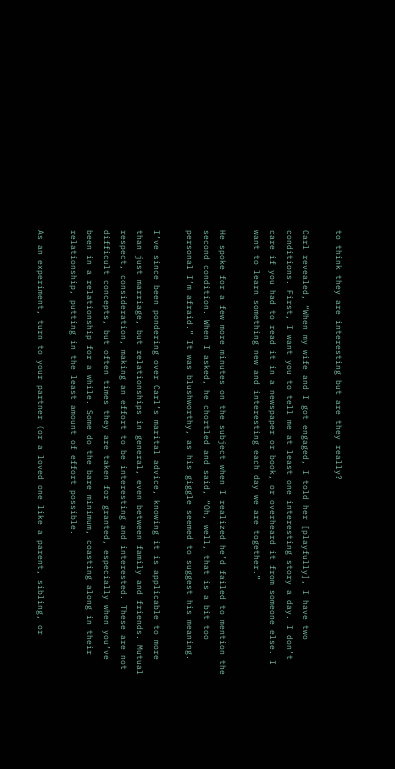to think they are interesting but are they really?

Carl revealed, “When my wife and I got engaged, I told her [playfully], I have two conditions. First, I want you to tell me at least one interesting story a day. I don’t care if you had to read it in a newspaper or book, or overheard it from someone else. I want to learn something new and interesting each day we are together.”

He spoke for a few more minutes on the subject when I realized he’d failed to mention the second condition. When I asked, he chortled and said, “Oh, well, that is a bit too personal I’m afraid.” It was blushworthy, as his giggle seemed to suggest his meaning.

I’ve since been pondering over Carl’s marital advice, knowing it is applicable to more than just marriage, but relationships in general, even between family and friends. Mutual respect, consideration, making an effort to be interesting and interested. These are not difficult concepts, but often times they are taken for granted, especially when you’ve been in a relationship for a while. Some do the bare minimum, coasting along in their relationship, putting in the least amount of effort possible.

As an experiment, turn to your partner (or a loved one like a parent, sibling, or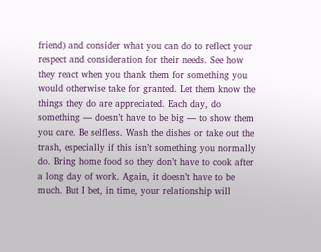friend) and consider what you can do to reflect your respect and consideration for their needs. See how they react when you thank them for something you would otherwise take for granted. Let them know the things they do are appreciated. Each day, do something — doesn’t have to be big — to show them you care. Be selfless. Wash the dishes or take out the trash, especially if this isn’t something you normally do. Bring home food so they don’t have to cook after a long day of work. Again, it doesn’t have to be much. But I bet, in time, your relationship will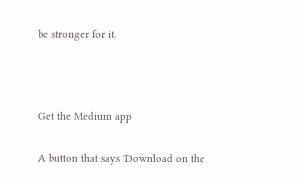be stronger for it.



Get the Medium app

A button that says 'Download on the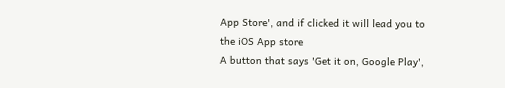App Store', and if clicked it will lead you to the iOS App store
A button that says 'Get it on, Google Play',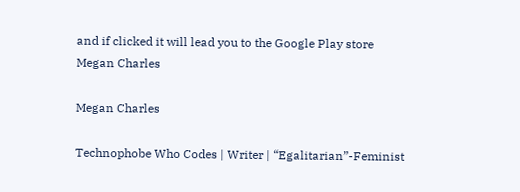and if clicked it will lead you to the Google Play store
Megan Charles

Megan Charles

Technophobe Who Codes | Writer | “Egalitarian”-Feminist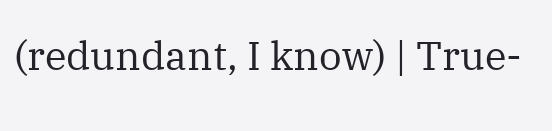(redundant, I know) | True-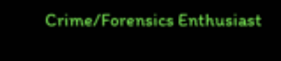Crime/Forensics Enthusiast